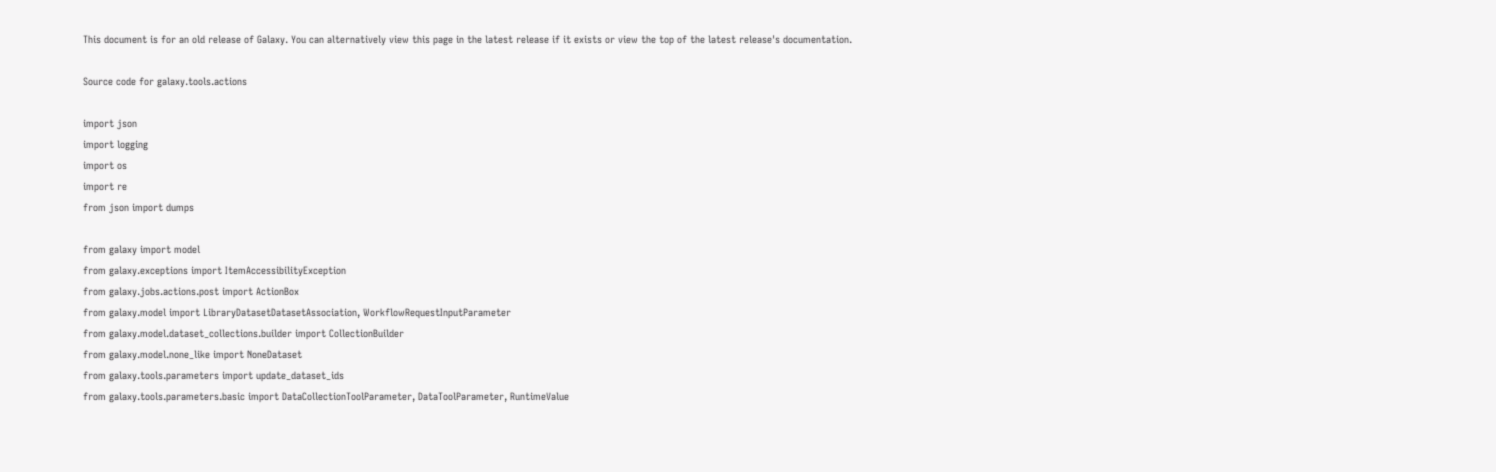This document is for an old release of Galaxy. You can alternatively view this page in the latest release if it exists or view the top of the latest release's documentation.

Source code for galaxy.tools.actions

import json
import logging
import os
import re
from json import dumps

from galaxy import model
from galaxy.exceptions import ItemAccessibilityException
from galaxy.jobs.actions.post import ActionBox
from galaxy.model import LibraryDatasetDatasetAssociation, WorkflowRequestInputParameter
from galaxy.model.dataset_collections.builder import CollectionBuilder
from galaxy.model.none_like import NoneDataset
from galaxy.tools.parameters import update_dataset_ids
from galaxy.tools.parameters.basic import DataCollectionToolParameter, DataToolParameter, RuntimeValue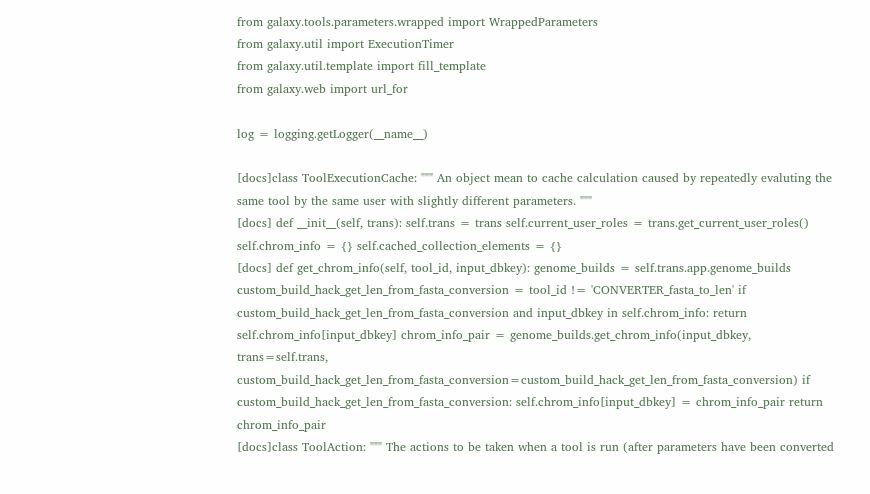from galaxy.tools.parameters.wrapped import WrappedParameters
from galaxy.util import ExecutionTimer
from galaxy.util.template import fill_template
from galaxy.web import url_for

log = logging.getLogger(__name__)

[docs]class ToolExecutionCache: """ An object mean to cache calculation caused by repeatedly evaluting the same tool by the same user with slightly different parameters. """
[docs] def __init__(self, trans): self.trans = trans self.current_user_roles = trans.get_current_user_roles() self.chrom_info = {} self.cached_collection_elements = {}
[docs] def get_chrom_info(self, tool_id, input_dbkey): genome_builds = self.trans.app.genome_builds custom_build_hack_get_len_from_fasta_conversion = tool_id != 'CONVERTER_fasta_to_len' if custom_build_hack_get_len_from_fasta_conversion and input_dbkey in self.chrom_info: return self.chrom_info[input_dbkey] chrom_info_pair = genome_builds.get_chrom_info(input_dbkey, trans=self.trans, custom_build_hack_get_len_from_fasta_conversion=custom_build_hack_get_len_from_fasta_conversion) if custom_build_hack_get_len_from_fasta_conversion: self.chrom_info[input_dbkey] = chrom_info_pair return chrom_info_pair
[docs]class ToolAction: """ The actions to be taken when a tool is run (after parameters have been converted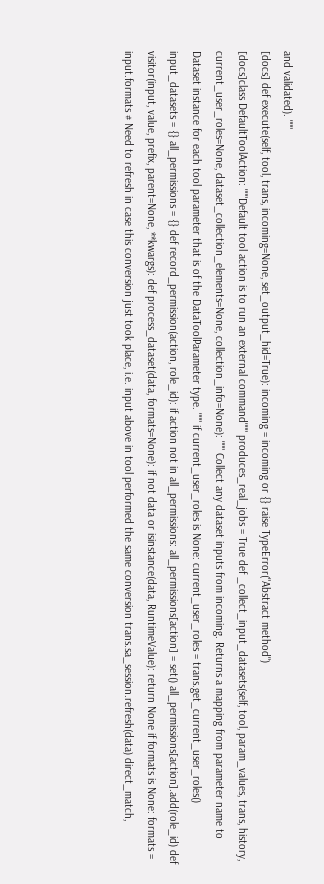and validated). """
[docs] def execute(self, tool, trans, incoming=None, set_output_hid=True): incoming = incoming or {} raise TypeError("Abstract method")
[docs]class DefaultToolAction: """Default tool action is to run an external command""" produces_real_jobs = True def _collect_input_datasets(self, tool, param_values, trans, history, current_user_roles=None, dataset_collection_elements=None, collection_info=None): """ Collect any dataset inputs from incoming. Returns a mapping from parameter name to Dataset instance for each tool parameter that is of the DataToolParameter type. """ if current_user_roles is None: current_user_roles = trans.get_current_user_roles() input_datasets = {} all_permissions = {} def record_permission(action, role_id): if action not in all_permissions: all_permissions[action] = set() all_permissions[action].add(role_id) def visitor(input, value, prefix, parent=None, **kwargs): def process_dataset(data, formats=None): if not data or isinstance(data, RuntimeValue): return None if formats is None: formats = input.formats # Need to refresh in case this conversion just took place, i.e. input above in tool performed the same conversion trans.sa_session.refresh(data) direct_match,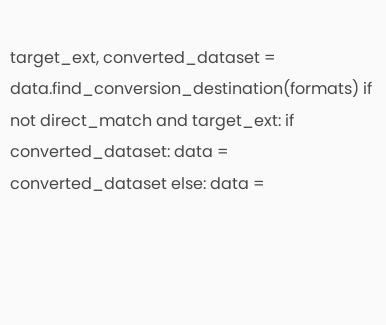target_ext, converted_dataset = data.find_conversion_destination(formats) if not direct_match and target_ext: if converted_dataset: data = converted_dataset else: data =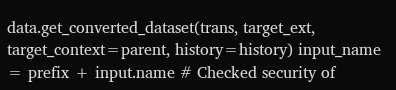data.get_converted_dataset(trans, target_ext, target_context=parent, history=history) input_name = prefix + input.name # Checked security of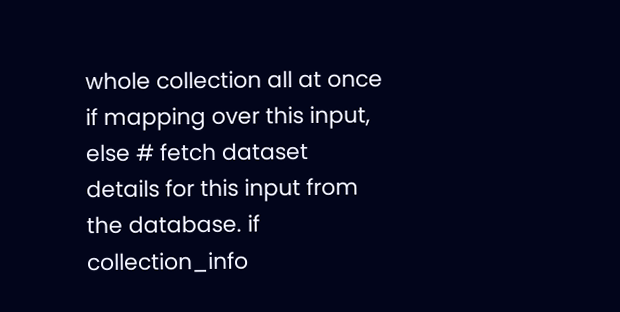whole collection all at once if mapping over this input, else # fetch dataset details for this input from the database. if collection_info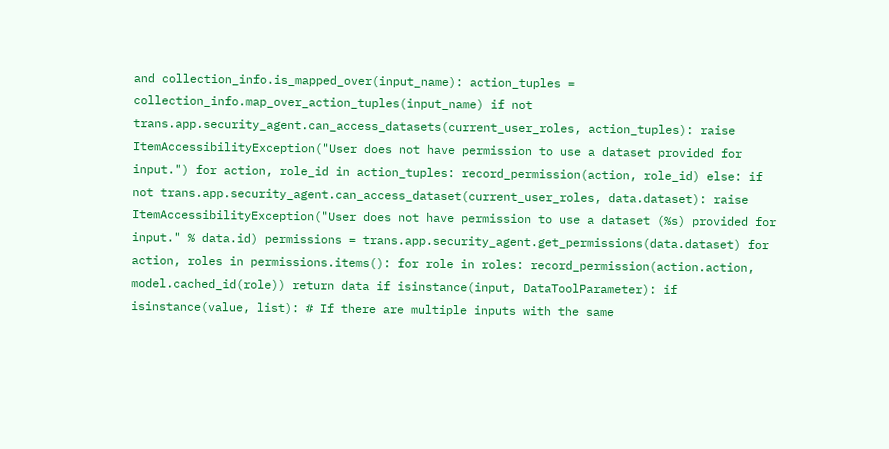and collection_info.is_mapped_over(input_name): action_tuples = collection_info.map_over_action_tuples(input_name) if not trans.app.security_agent.can_access_datasets(current_user_roles, action_tuples): raise ItemAccessibilityException("User does not have permission to use a dataset provided for input.") for action, role_id in action_tuples: record_permission(action, role_id) else: if not trans.app.security_agent.can_access_dataset(current_user_roles, data.dataset): raise ItemAccessibilityException("User does not have permission to use a dataset (%s) provided for input." % data.id) permissions = trans.app.security_agent.get_permissions(data.dataset) for action, roles in permissions.items(): for role in roles: record_permission(action.action, model.cached_id(role)) return data if isinstance(input, DataToolParameter): if isinstance(value, list): # If there are multiple inputs with the same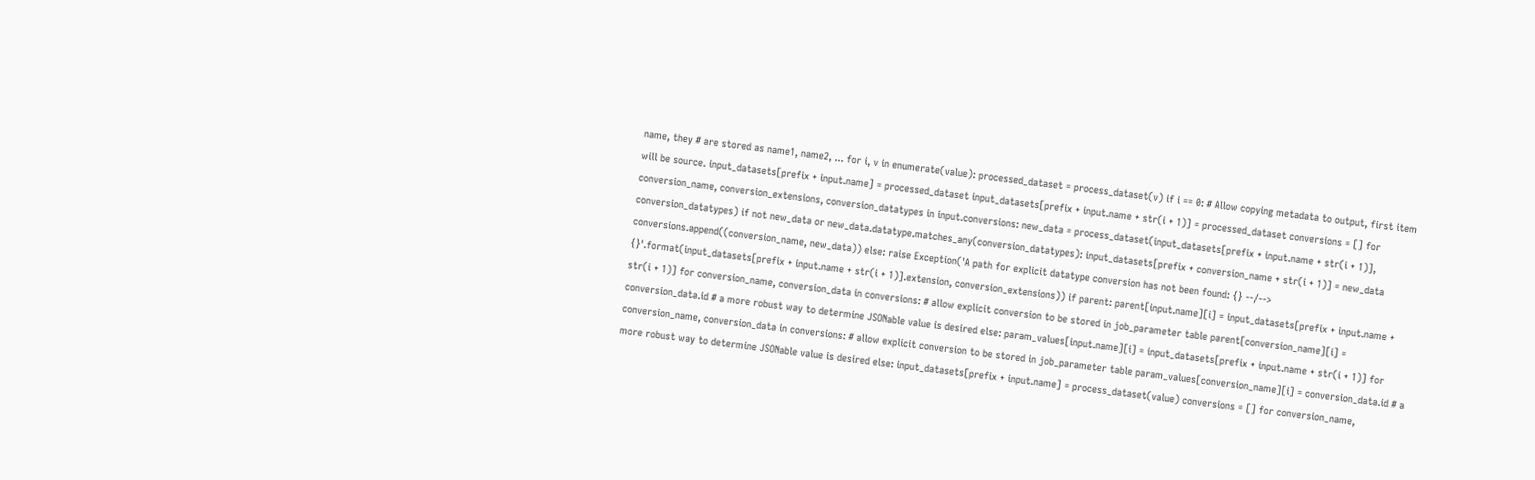name, they # are stored as name1, name2, ... for i, v in enumerate(value): processed_dataset = process_dataset(v) if i == 0: # Allow copying metadata to output, first item will be source. input_datasets[prefix + input.name] = processed_dataset input_datasets[prefix + input.name + str(i + 1)] = processed_dataset conversions = [] for conversion_name, conversion_extensions, conversion_datatypes in input.conversions: new_data = process_dataset(input_datasets[prefix + input.name + str(i + 1)], conversion_datatypes) if not new_data or new_data.datatype.matches_any(conversion_datatypes): input_datasets[prefix + conversion_name + str(i + 1)] = new_data conversions.append((conversion_name, new_data)) else: raise Exception('A path for explicit datatype conversion has not been found: {} --/--> {}'.format(input_datasets[prefix + input.name + str(i + 1)].extension, conversion_extensions)) if parent: parent[input.name][i] = input_datasets[prefix + input.name + str(i + 1)] for conversion_name, conversion_data in conversions: # allow explicit conversion to be stored in job_parameter table parent[conversion_name][i] = conversion_data.id # a more robust way to determine JSONable value is desired else: param_values[input.name][i] = input_datasets[prefix + input.name + str(i + 1)] for conversion_name, conversion_data in conversions: # allow explicit conversion to be stored in job_parameter table param_values[conversion_name][i] = conversion_data.id # a more robust way to determine JSONable value is desired else: input_datasets[prefix + input.name] = process_dataset(value) conversions = [] for conversion_name,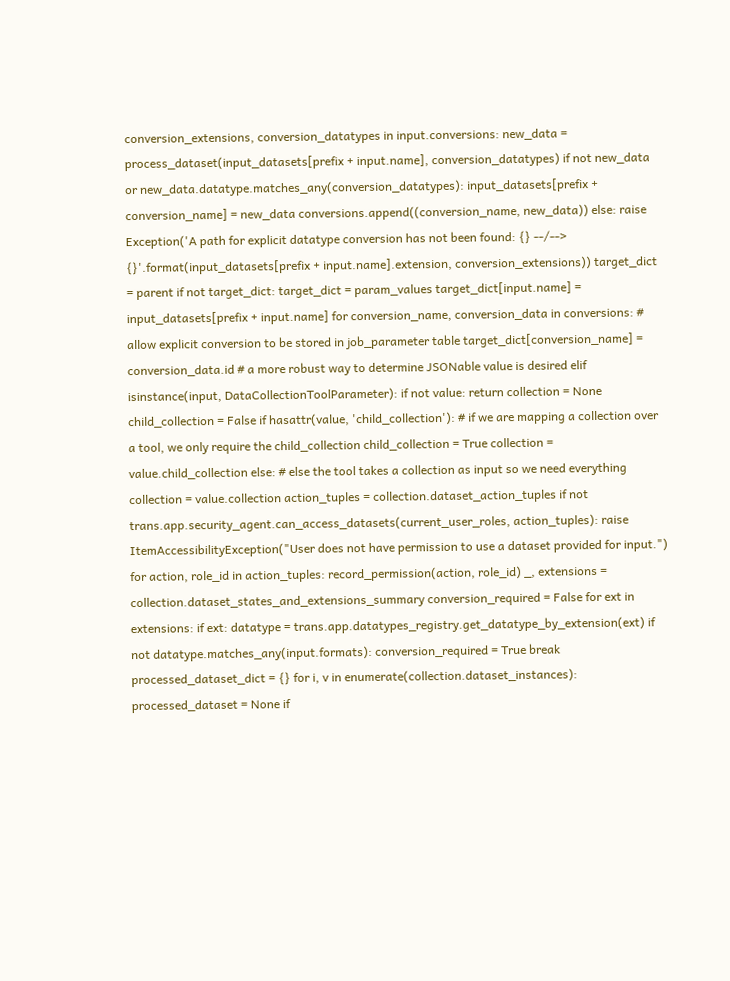conversion_extensions, conversion_datatypes in input.conversions: new_data = process_dataset(input_datasets[prefix + input.name], conversion_datatypes) if not new_data or new_data.datatype.matches_any(conversion_datatypes): input_datasets[prefix + conversion_name] = new_data conversions.append((conversion_name, new_data)) else: raise Exception('A path for explicit datatype conversion has not been found: {} --/--> {}'.format(input_datasets[prefix + input.name].extension, conversion_extensions)) target_dict = parent if not target_dict: target_dict = param_values target_dict[input.name] = input_datasets[prefix + input.name] for conversion_name, conversion_data in conversions: # allow explicit conversion to be stored in job_parameter table target_dict[conversion_name] = conversion_data.id # a more robust way to determine JSONable value is desired elif isinstance(input, DataCollectionToolParameter): if not value: return collection = None child_collection = False if hasattr(value, 'child_collection'): # if we are mapping a collection over a tool, we only require the child_collection child_collection = True collection = value.child_collection else: # else the tool takes a collection as input so we need everything collection = value.collection action_tuples = collection.dataset_action_tuples if not trans.app.security_agent.can_access_datasets(current_user_roles, action_tuples): raise ItemAccessibilityException("User does not have permission to use a dataset provided for input.") for action, role_id in action_tuples: record_permission(action, role_id) _, extensions = collection.dataset_states_and_extensions_summary conversion_required = False for ext in extensions: if ext: datatype = trans.app.datatypes_registry.get_datatype_by_extension(ext) if not datatype.matches_any(input.formats): conversion_required = True break processed_dataset_dict = {} for i, v in enumerate(collection.dataset_instances): processed_dataset = None if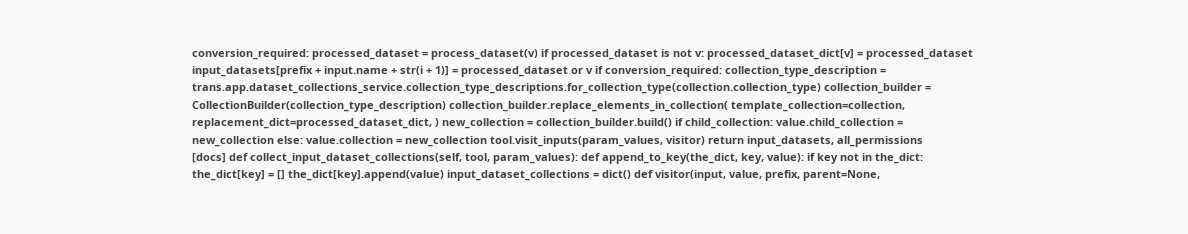conversion_required: processed_dataset = process_dataset(v) if processed_dataset is not v: processed_dataset_dict[v] = processed_dataset input_datasets[prefix + input.name + str(i + 1)] = processed_dataset or v if conversion_required: collection_type_description = trans.app.dataset_collections_service.collection_type_descriptions.for_collection_type(collection.collection_type) collection_builder = CollectionBuilder(collection_type_description) collection_builder.replace_elements_in_collection( template_collection=collection, replacement_dict=processed_dataset_dict, ) new_collection = collection_builder.build() if child_collection: value.child_collection = new_collection else: value.collection = new_collection tool.visit_inputs(param_values, visitor) return input_datasets, all_permissions
[docs] def collect_input_dataset_collections(self, tool, param_values): def append_to_key(the_dict, key, value): if key not in the_dict: the_dict[key] = [] the_dict[key].append(value) input_dataset_collections = dict() def visitor(input, value, prefix, parent=None,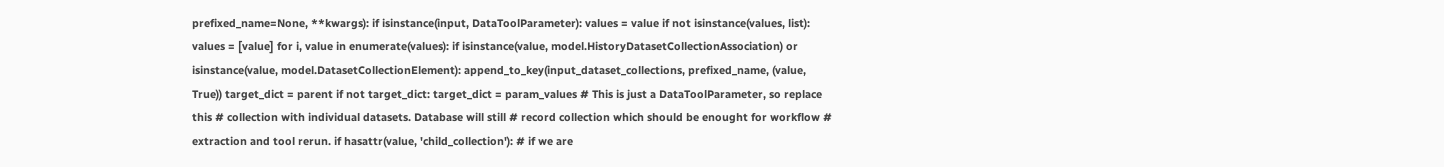prefixed_name=None, **kwargs): if isinstance(input, DataToolParameter): values = value if not isinstance(values, list): values = [value] for i, value in enumerate(values): if isinstance(value, model.HistoryDatasetCollectionAssociation) or isinstance(value, model.DatasetCollectionElement): append_to_key(input_dataset_collections, prefixed_name, (value, True)) target_dict = parent if not target_dict: target_dict = param_values # This is just a DataToolParameter, so replace this # collection with individual datasets. Database will still # record collection which should be enought for workflow # extraction and tool rerun. if hasattr(value, 'child_collection'): # if we are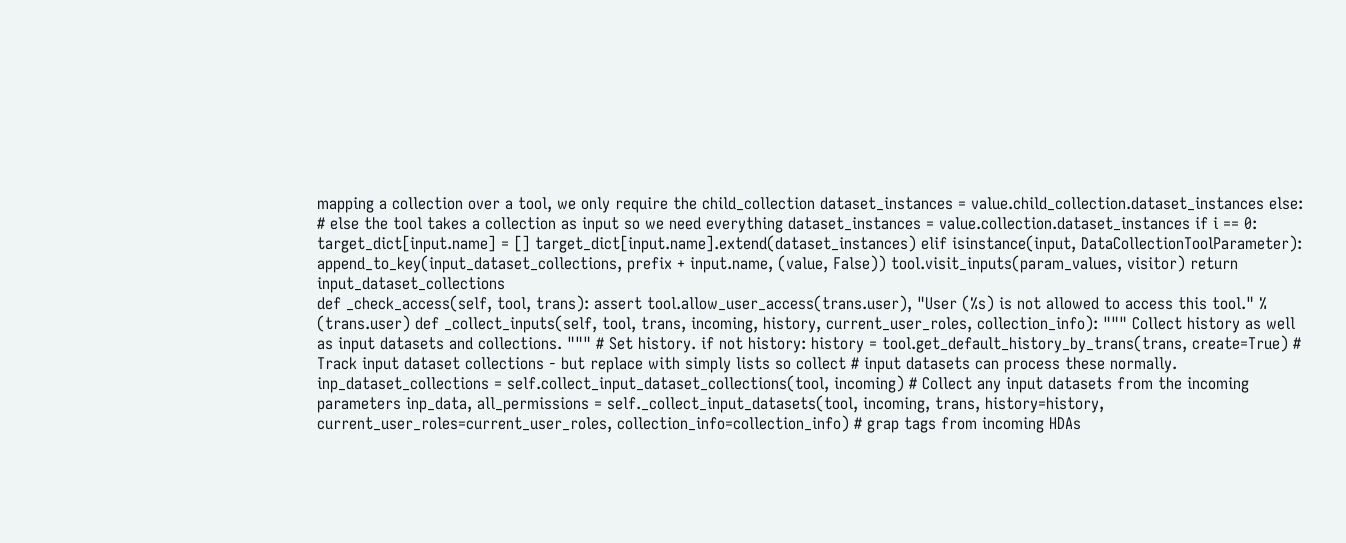mapping a collection over a tool, we only require the child_collection dataset_instances = value.child_collection.dataset_instances else: # else the tool takes a collection as input so we need everything dataset_instances = value.collection.dataset_instances if i == 0: target_dict[input.name] = [] target_dict[input.name].extend(dataset_instances) elif isinstance(input, DataCollectionToolParameter): append_to_key(input_dataset_collections, prefix + input.name, (value, False)) tool.visit_inputs(param_values, visitor) return input_dataset_collections
def _check_access(self, tool, trans): assert tool.allow_user_access(trans.user), "User (%s) is not allowed to access this tool." % (trans.user) def _collect_inputs(self, tool, trans, incoming, history, current_user_roles, collection_info): """ Collect history as well as input datasets and collections. """ # Set history. if not history: history = tool.get_default_history_by_trans(trans, create=True) # Track input dataset collections - but replace with simply lists so collect # input datasets can process these normally. inp_dataset_collections = self.collect_input_dataset_collections(tool, incoming) # Collect any input datasets from the incoming parameters inp_data, all_permissions = self._collect_input_datasets(tool, incoming, trans, history=history, current_user_roles=current_user_roles, collection_info=collection_info) # grap tags from incoming HDAs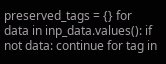preserved_tags = {} for data in inp_data.values(): if not data: continue for tag in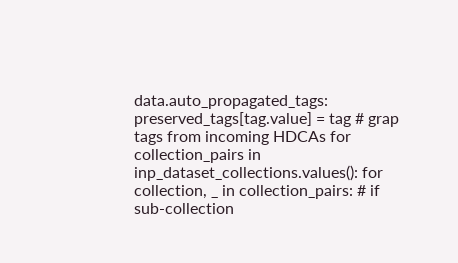data.auto_propagated_tags: preserved_tags[tag.value] = tag # grap tags from incoming HDCAs for collection_pairs in inp_dataset_collections.values(): for collection, _ in collection_pairs: # if sub-collection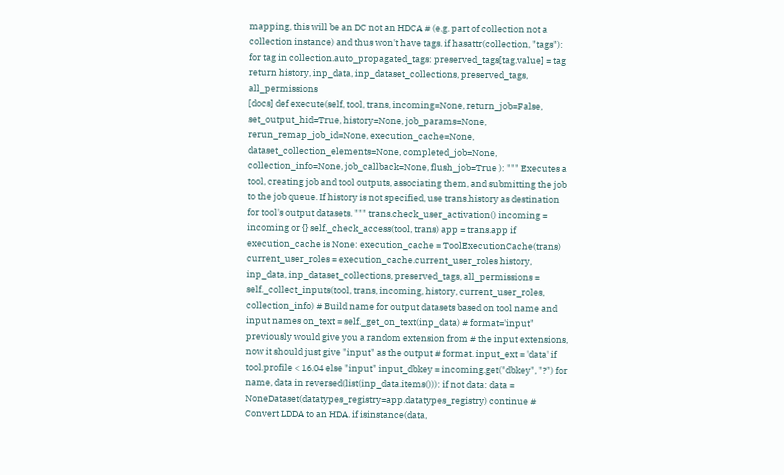mapping, this will be an DC not an HDCA # (e.g. part of collection not a collection instance) and thus won't have tags. if hasattr(collection, "tags"): for tag in collection.auto_propagated_tags: preserved_tags[tag.value] = tag return history, inp_data, inp_dataset_collections, preserved_tags, all_permissions
[docs] def execute(self, tool, trans, incoming=None, return_job=False, set_output_hid=True, history=None, job_params=None, rerun_remap_job_id=None, execution_cache=None, dataset_collection_elements=None, completed_job=None, collection_info=None, job_callback=None, flush_job=True ): """ Executes a tool, creating job and tool outputs, associating them, and submitting the job to the job queue. If history is not specified, use trans.history as destination for tool's output datasets. """ trans.check_user_activation() incoming = incoming or {} self._check_access(tool, trans) app = trans.app if execution_cache is None: execution_cache = ToolExecutionCache(trans) current_user_roles = execution_cache.current_user_roles history, inp_data, inp_dataset_collections, preserved_tags, all_permissions = self._collect_inputs(tool, trans, incoming, history, current_user_roles, collection_info) # Build name for output datasets based on tool name and input names on_text = self._get_on_text(inp_data) # format='input" previously would give you a random extension from # the input extensions, now it should just give "input" as the output # format. input_ext = 'data' if tool.profile < 16.04 else "input" input_dbkey = incoming.get("dbkey", "?") for name, data in reversed(list(inp_data.items())): if not data: data = NoneDataset(datatypes_registry=app.datatypes_registry) continue # Convert LDDA to an HDA. if isinstance(data,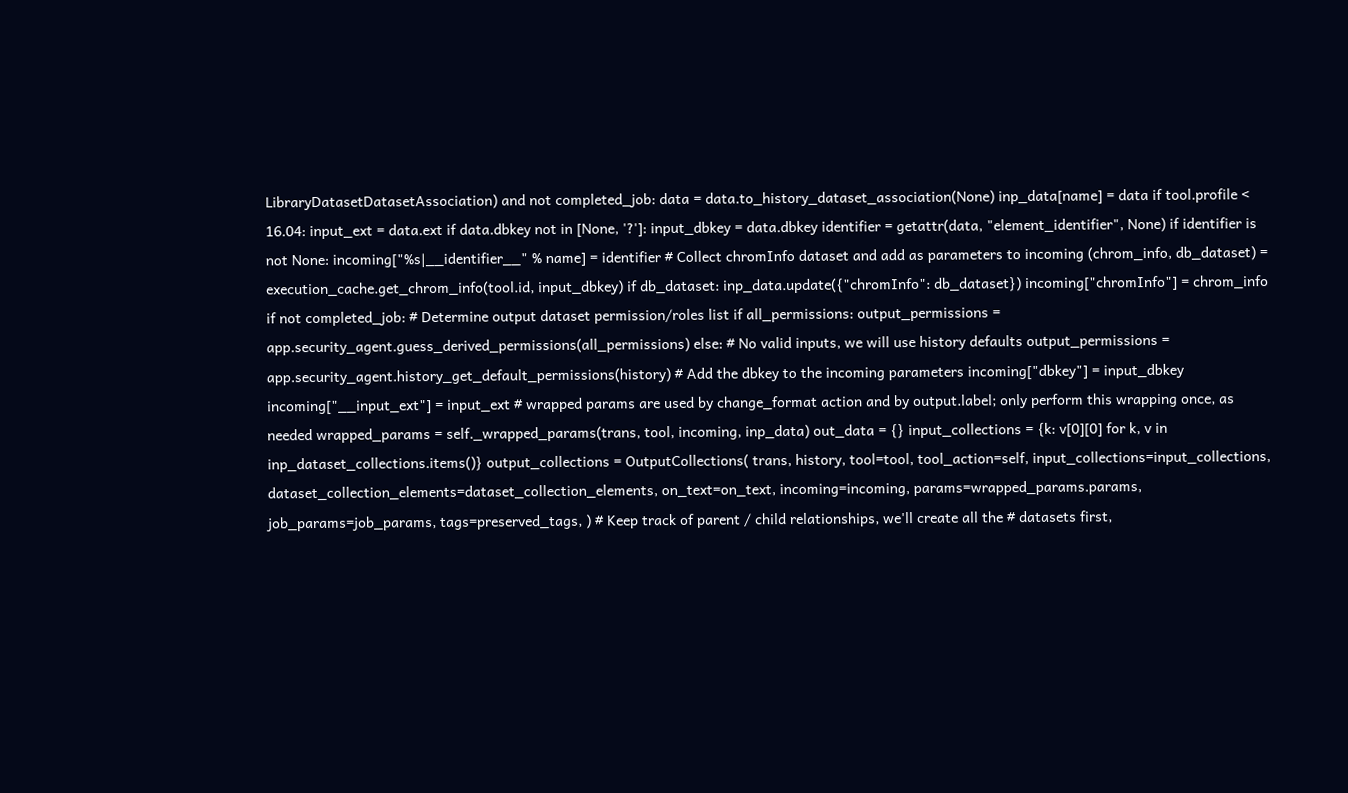LibraryDatasetDatasetAssociation) and not completed_job: data = data.to_history_dataset_association(None) inp_data[name] = data if tool.profile < 16.04: input_ext = data.ext if data.dbkey not in [None, '?']: input_dbkey = data.dbkey identifier = getattr(data, "element_identifier", None) if identifier is not None: incoming["%s|__identifier__" % name] = identifier # Collect chromInfo dataset and add as parameters to incoming (chrom_info, db_dataset) = execution_cache.get_chrom_info(tool.id, input_dbkey) if db_dataset: inp_data.update({"chromInfo": db_dataset}) incoming["chromInfo"] = chrom_info if not completed_job: # Determine output dataset permission/roles list if all_permissions: output_permissions = app.security_agent.guess_derived_permissions(all_permissions) else: # No valid inputs, we will use history defaults output_permissions = app.security_agent.history_get_default_permissions(history) # Add the dbkey to the incoming parameters incoming["dbkey"] = input_dbkey incoming["__input_ext"] = input_ext # wrapped params are used by change_format action and by output.label; only perform this wrapping once, as needed wrapped_params = self._wrapped_params(trans, tool, incoming, inp_data) out_data = {} input_collections = {k: v[0][0] for k, v in inp_dataset_collections.items()} output_collections = OutputCollections( trans, history, tool=tool, tool_action=self, input_collections=input_collections, dataset_collection_elements=dataset_collection_elements, on_text=on_text, incoming=incoming, params=wrapped_params.params, job_params=job_params, tags=preserved_tags, ) # Keep track of parent / child relationships, we'll create all the # datasets first,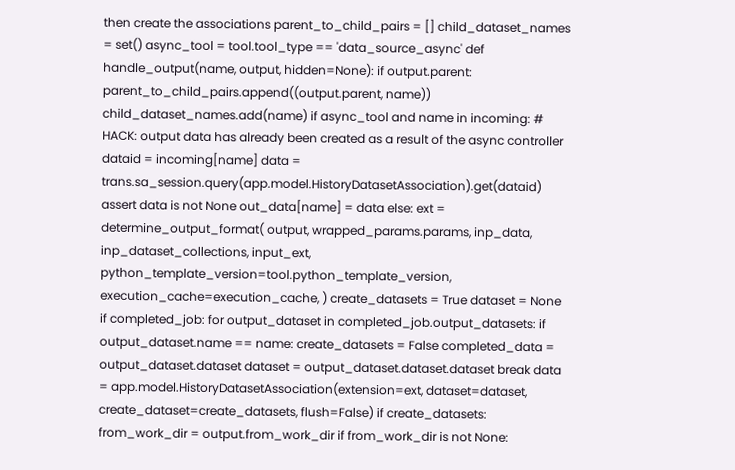then create the associations parent_to_child_pairs = [] child_dataset_names = set() async_tool = tool.tool_type == 'data_source_async' def handle_output(name, output, hidden=None): if output.parent: parent_to_child_pairs.append((output.parent, name)) child_dataset_names.add(name) if async_tool and name in incoming: # HACK: output data has already been created as a result of the async controller dataid = incoming[name] data = trans.sa_session.query(app.model.HistoryDatasetAssociation).get(dataid) assert data is not None out_data[name] = data else: ext = determine_output_format( output, wrapped_params.params, inp_data, inp_dataset_collections, input_ext, python_template_version=tool.python_template_version, execution_cache=execution_cache, ) create_datasets = True dataset = None if completed_job: for output_dataset in completed_job.output_datasets: if output_dataset.name == name: create_datasets = False completed_data = output_dataset.dataset dataset = output_dataset.dataset.dataset break data = app.model.HistoryDatasetAssociation(extension=ext, dataset=dataset, create_dataset=create_datasets, flush=False) if create_datasets: from_work_dir = output.from_work_dir if from_work_dir is not None: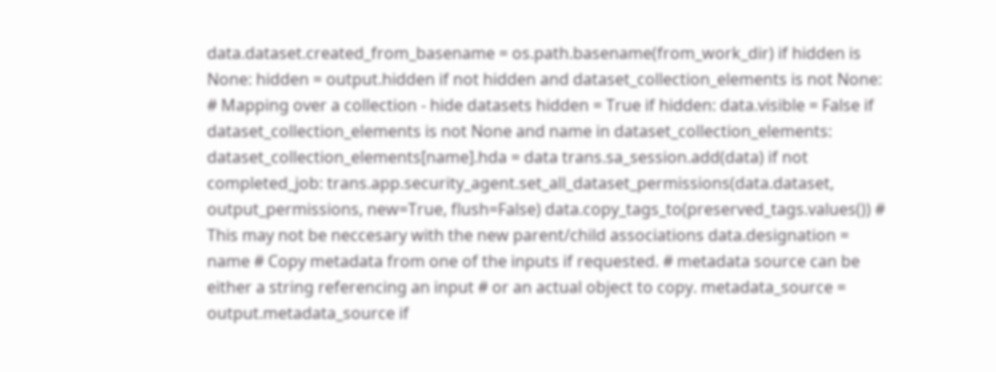data.dataset.created_from_basename = os.path.basename(from_work_dir) if hidden is None: hidden = output.hidden if not hidden and dataset_collection_elements is not None: # Mapping over a collection - hide datasets hidden = True if hidden: data.visible = False if dataset_collection_elements is not None and name in dataset_collection_elements: dataset_collection_elements[name].hda = data trans.sa_session.add(data) if not completed_job: trans.app.security_agent.set_all_dataset_permissions(data.dataset, output_permissions, new=True, flush=False) data.copy_tags_to(preserved_tags.values()) # This may not be neccesary with the new parent/child associations data.designation = name # Copy metadata from one of the inputs if requested. # metadata source can be either a string referencing an input # or an actual object to copy. metadata_source = output.metadata_source if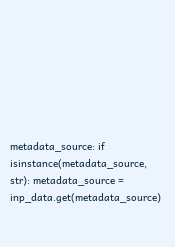metadata_source: if isinstance(metadata_source, str): metadata_source = inp_data.get(metadata_source)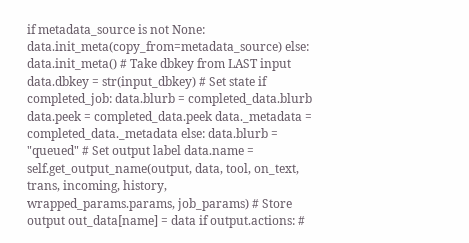if metadata_source is not None: data.init_meta(copy_from=metadata_source) else: data.init_meta() # Take dbkey from LAST input data.dbkey = str(input_dbkey) # Set state if completed_job: data.blurb = completed_data.blurb data.peek = completed_data.peek data._metadata = completed_data._metadata else: data.blurb = "queued" # Set output label data.name = self.get_output_name(output, data, tool, on_text, trans, incoming, history, wrapped_params.params, job_params) # Store output out_data[name] = data if output.actions: #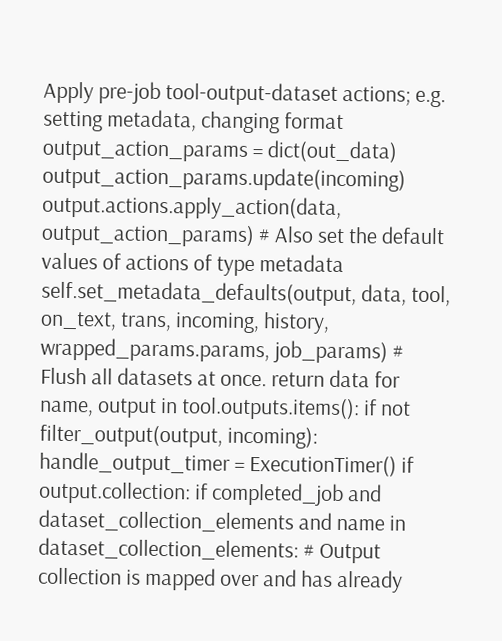Apply pre-job tool-output-dataset actions; e.g. setting metadata, changing format output_action_params = dict(out_data) output_action_params.update(incoming) output.actions.apply_action(data, output_action_params) # Also set the default values of actions of type metadata self.set_metadata_defaults(output, data, tool, on_text, trans, incoming, history, wrapped_params.params, job_params) # Flush all datasets at once. return data for name, output in tool.outputs.items(): if not filter_output(output, incoming): handle_output_timer = ExecutionTimer() if output.collection: if completed_job and dataset_collection_elements and name in dataset_collection_elements: # Output collection is mapped over and has already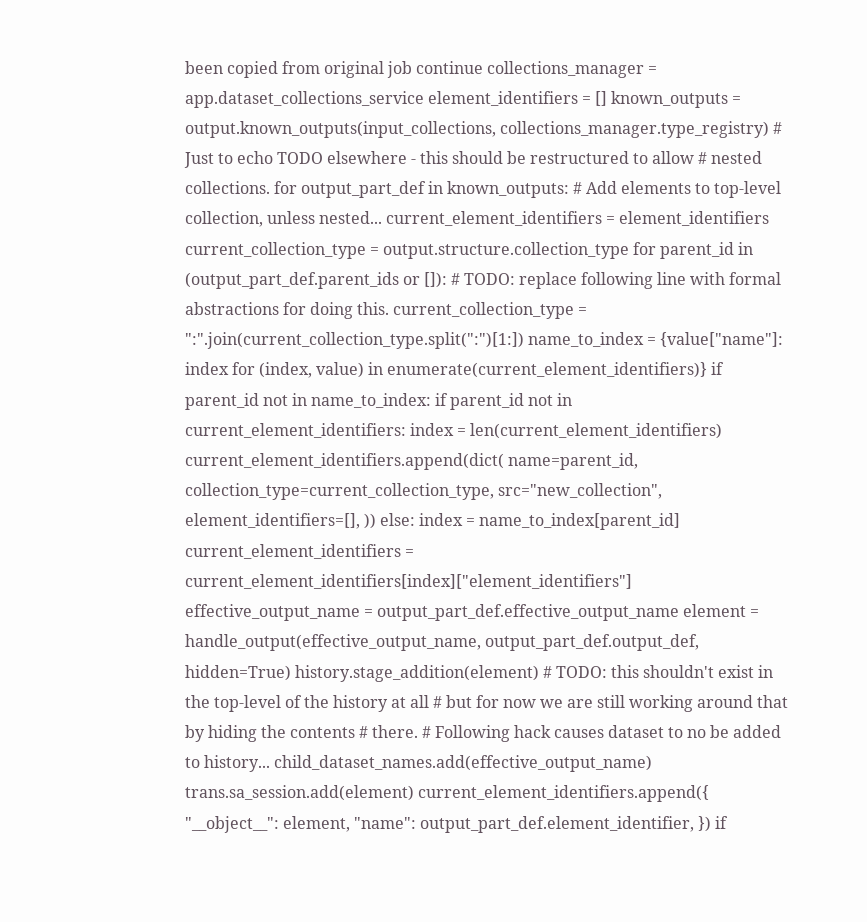been copied from original job continue collections_manager = app.dataset_collections_service element_identifiers = [] known_outputs = output.known_outputs(input_collections, collections_manager.type_registry) # Just to echo TODO elsewhere - this should be restructured to allow # nested collections. for output_part_def in known_outputs: # Add elements to top-level collection, unless nested... current_element_identifiers = element_identifiers current_collection_type = output.structure.collection_type for parent_id in (output_part_def.parent_ids or []): # TODO: replace following line with formal abstractions for doing this. current_collection_type = ":".join(current_collection_type.split(":")[1:]) name_to_index = {value["name"]: index for (index, value) in enumerate(current_element_identifiers)} if parent_id not in name_to_index: if parent_id not in current_element_identifiers: index = len(current_element_identifiers) current_element_identifiers.append(dict( name=parent_id, collection_type=current_collection_type, src="new_collection", element_identifiers=[], )) else: index = name_to_index[parent_id] current_element_identifiers = current_element_identifiers[index]["element_identifiers"] effective_output_name = output_part_def.effective_output_name element = handle_output(effective_output_name, output_part_def.output_def, hidden=True) history.stage_addition(element) # TODO: this shouldn't exist in the top-level of the history at all # but for now we are still working around that by hiding the contents # there. # Following hack causes dataset to no be added to history... child_dataset_names.add(effective_output_name) trans.sa_session.add(element) current_element_identifiers.append({ "__object__": element, "name": output_part_def.element_identifier, }) if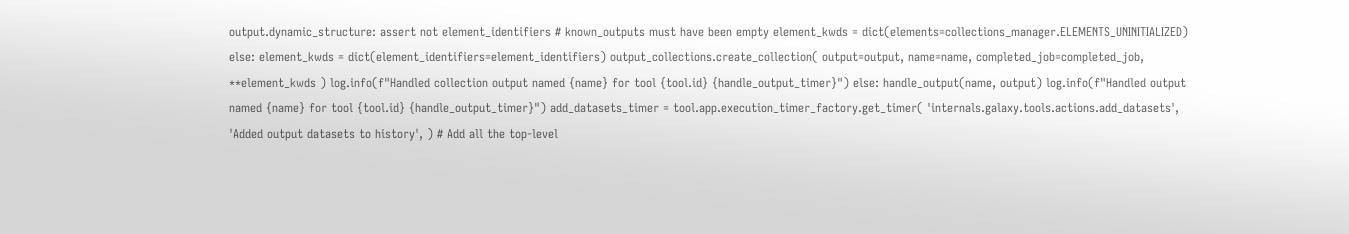output.dynamic_structure: assert not element_identifiers # known_outputs must have been empty element_kwds = dict(elements=collections_manager.ELEMENTS_UNINITIALIZED) else: element_kwds = dict(element_identifiers=element_identifiers) output_collections.create_collection( output=output, name=name, completed_job=completed_job, **element_kwds ) log.info(f"Handled collection output named {name} for tool {tool.id} {handle_output_timer}") else: handle_output(name, output) log.info(f"Handled output named {name} for tool {tool.id} {handle_output_timer}") add_datasets_timer = tool.app.execution_timer_factory.get_timer( 'internals.galaxy.tools.actions.add_datasets', 'Added output datasets to history', ) # Add all the top-level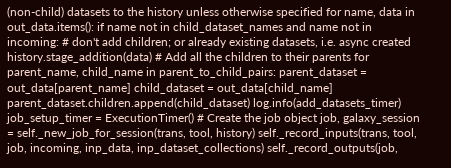(non-child) datasets to the history unless otherwise specified for name, data in out_data.items(): if name not in child_dataset_names and name not in incoming: # don't add children; or already existing datasets, i.e. async created history.stage_addition(data) # Add all the children to their parents for parent_name, child_name in parent_to_child_pairs: parent_dataset = out_data[parent_name] child_dataset = out_data[child_name] parent_dataset.children.append(child_dataset) log.info(add_datasets_timer) job_setup_timer = ExecutionTimer() # Create the job object job, galaxy_session = self._new_job_for_session(trans, tool, history) self._record_inputs(trans, tool, job, incoming, inp_data, inp_dataset_collections) self._record_outputs(job,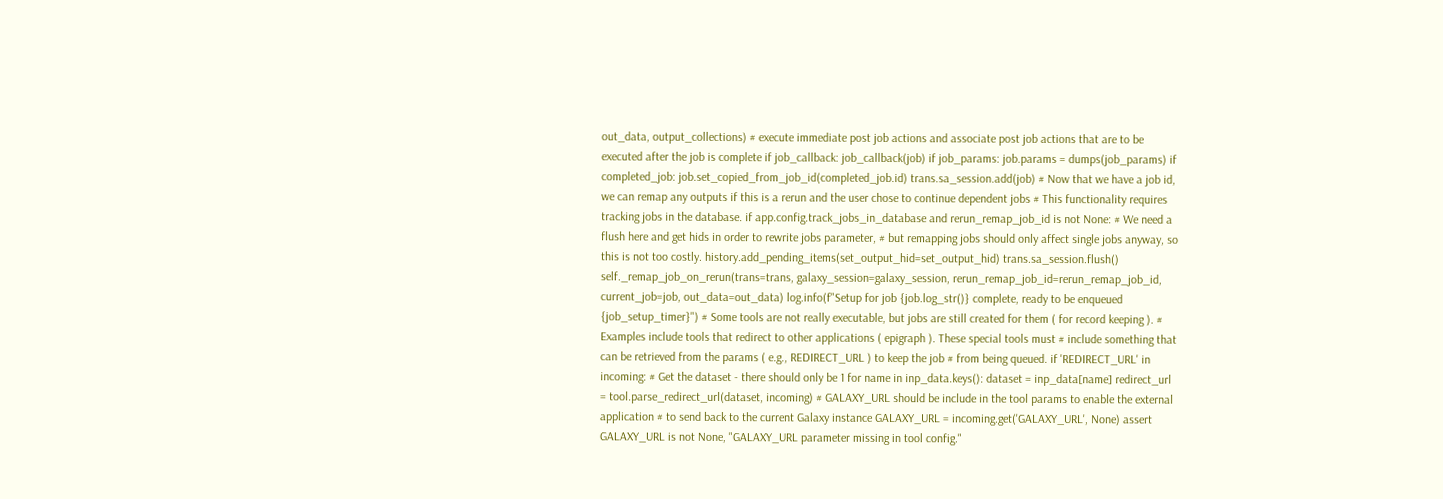out_data, output_collections) # execute immediate post job actions and associate post job actions that are to be executed after the job is complete if job_callback: job_callback(job) if job_params: job.params = dumps(job_params) if completed_job: job.set_copied_from_job_id(completed_job.id) trans.sa_session.add(job) # Now that we have a job id, we can remap any outputs if this is a rerun and the user chose to continue dependent jobs # This functionality requires tracking jobs in the database. if app.config.track_jobs_in_database and rerun_remap_job_id is not None: # We need a flush here and get hids in order to rewrite jobs parameter, # but remapping jobs should only affect single jobs anyway, so this is not too costly. history.add_pending_items(set_output_hid=set_output_hid) trans.sa_session.flush() self._remap_job_on_rerun(trans=trans, galaxy_session=galaxy_session, rerun_remap_job_id=rerun_remap_job_id, current_job=job, out_data=out_data) log.info(f"Setup for job {job.log_str()} complete, ready to be enqueued {job_setup_timer}") # Some tools are not really executable, but jobs are still created for them ( for record keeping ). # Examples include tools that redirect to other applications ( epigraph ). These special tools must # include something that can be retrieved from the params ( e.g., REDIRECT_URL ) to keep the job # from being queued. if 'REDIRECT_URL' in incoming: # Get the dataset - there should only be 1 for name in inp_data.keys(): dataset = inp_data[name] redirect_url = tool.parse_redirect_url(dataset, incoming) # GALAXY_URL should be include in the tool params to enable the external application # to send back to the current Galaxy instance GALAXY_URL = incoming.get('GALAXY_URL', None) assert GALAXY_URL is not None, "GALAXY_URL parameter missing in tool config."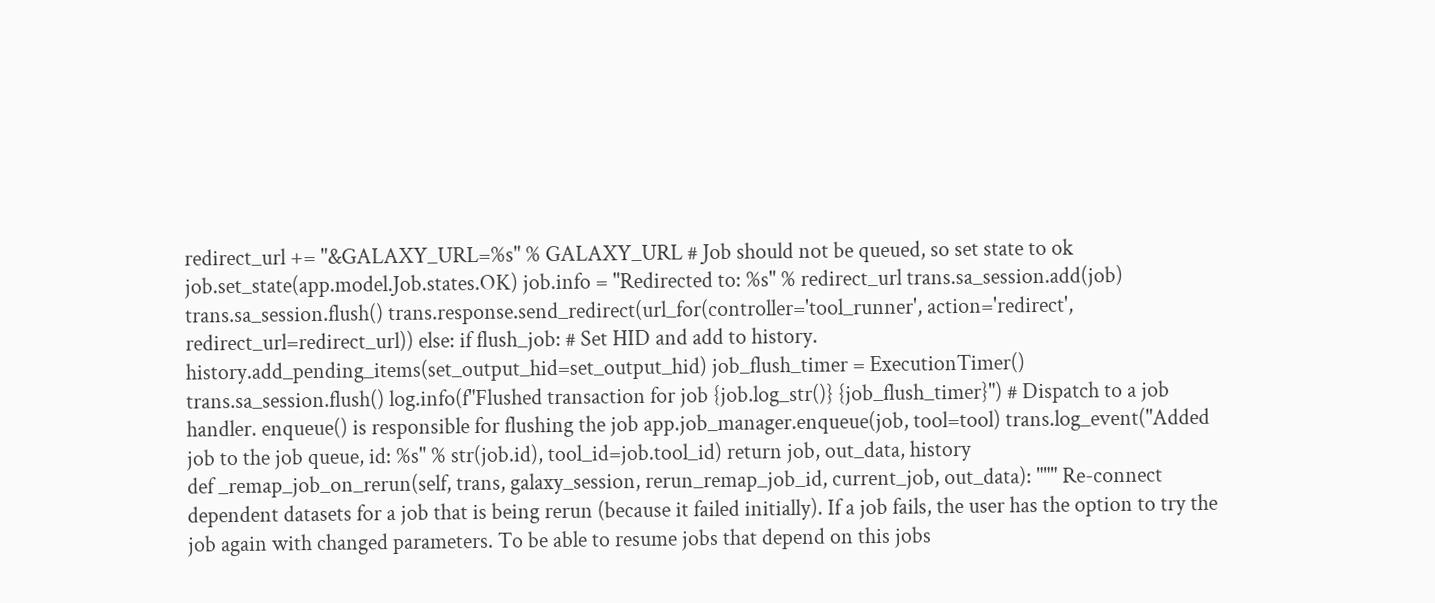redirect_url += "&GALAXY_URL=%s" % GALAXY_URL # Job should not be queued, so set state to ok job.set_state(app.model.Job.states.OK) job.info = "Redirected to: %s" % redirect_url trans.sa_session.add(job) trans.sa_session.flush() trans.response.send_redirect(url_for(controller='tool_runner', action='redirect', redirect_url=redirect_url)) else: if flush_job: # Set HID and add to history. history.add_pending_items(set_output_hid=set_output_hid) job_flush_timer = ExecutionTimer() trans.sa_session.flush() log.info(f"Flushed transaction for job {job.log_str()} {job_flush_timer}") # Dispatch to a job handler. enqueue() is responsible for flushing the job app.job_manager.enqueue(job, tool=tool) trans.log_event("Added job to the job queue, id: %s" % str(job.id), tool_id=job.tool_id) return job, out_data, history
def _remap_job_on_rerun(self, trans, galaxy_session, rerun_remap_job_id, current_job, out_data): """ Re-connect dependent datasets for a job that is being rerun (because it failed initially). If a job fails, the user has the option to try the job again with changed parameters. To be able to resume jobs that depend on this jobs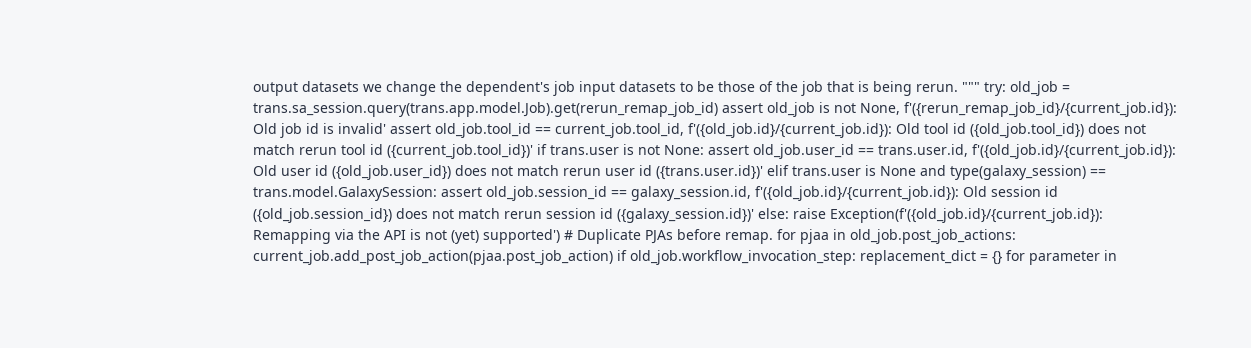output datasets we change the dependent's job input datasets to be those of the job that is being rerun. """ try: old_job = trans.sa_session.query(trans.app.model.Job).get(rerun_remap_job_id) assert old_job is not None, f'({rerun_remap_job_id}/{current_job.id}): Old job id is invalid' assert old_job.tool_id == current_job.tool_id, f'({old_job.id}/{current_job.id}): Old tool id ({old_job.tool_id}) does not match rerun tool id ({current_job.tool_id})' if trans.user is not None: assert old_job.user_id == trans.user.id, f'({old_job.id}/{current_job.id}): Old user id ({old_job.user_id}) does not match rerun user id ({trans.user.id})' elif trans.user is None and type(galaxy_session) == trans.model.GalaxySession: assert old_job.session_id == galaxy_session.id, f'({old_job.id}/{current_job.id}): Old session id ({old_job.session_id}) does not match rerun session id ({galaxy_session.id})' else: raise Exception(f'({old_job.id}/{current_job.id}): Remapping via the API is not (yet) supported') # Duplicate PJAs before remap. for pjaa in old_job.post_job_actions: current_job.add_post_job_action(pjaa.post_job_action) if old_job.workflow_invocation_step: replacement_dict = {} for parameter in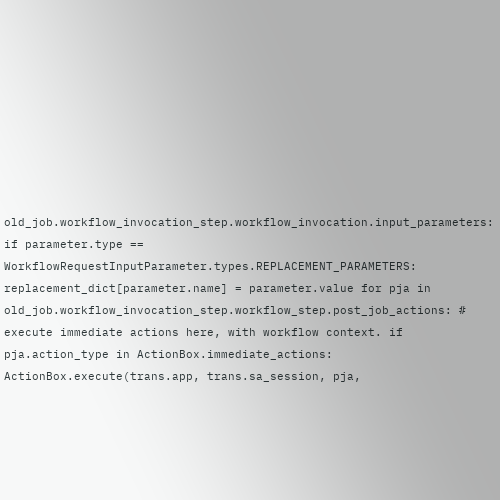old_job.workflow_invocation_step.workflow_invocation.input_parameters: if parameter.type == WorkflowRequestInputParameter.types.REPLACEMENT_PARAMETERS: replacement_dict[parameter.name] = parameter.value for pja in old_job.workflow_invocation_step.workflow_step.post_job_actions: # execute immediate actions here, with workflow context. if pja.action_type in ActionBox.immediate_actions: ActionBox.execute(trans.app, trans.sa_session, pja,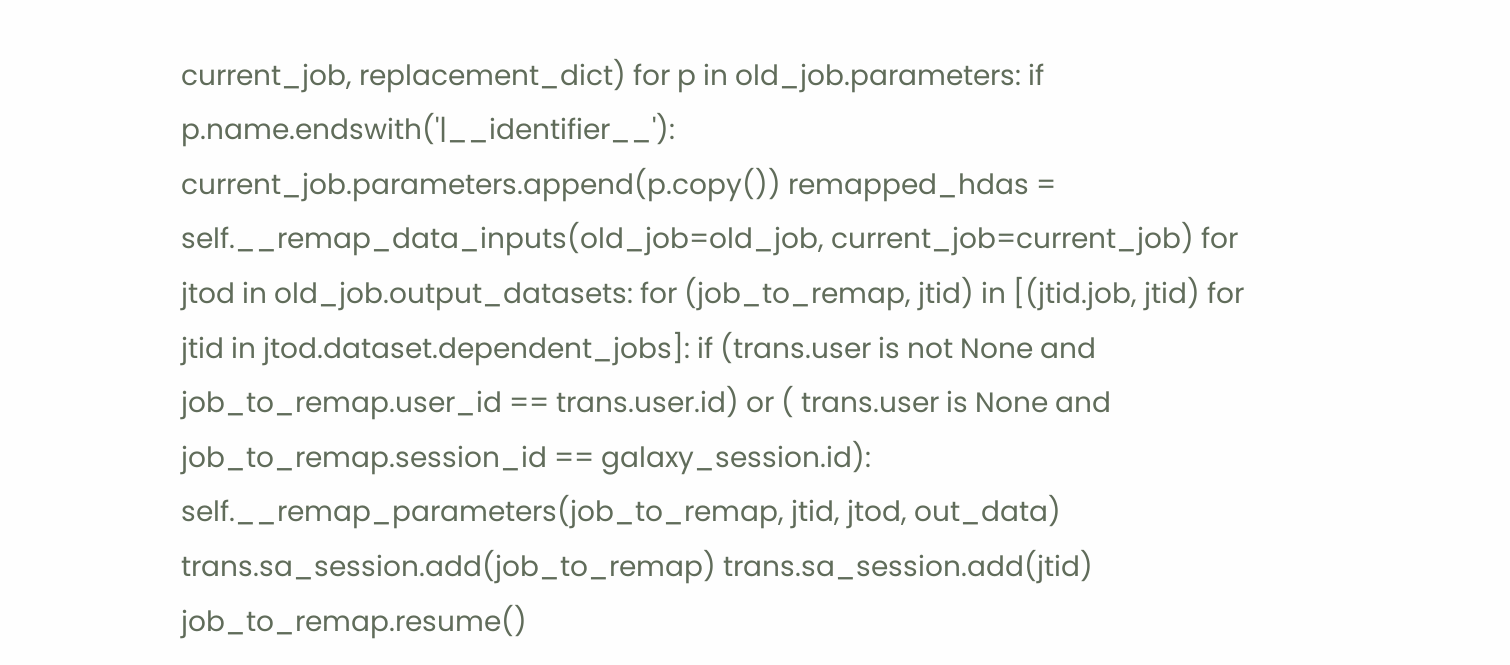current_job, replacement_dict) for p in old_job.parameters: if p.name.endswith('|__identifier__'): current_job.parameters.append(p.copy()) remapped_hdas = self.__remap_data_inputs(old_job=old_job, current_job=current_job) for jtod in old_job.output_datasets: for (job_to_remap, jtid) in [(jtid.job, jtid) for jtid in jtod.dataset.dependent_jobs]: if (trans.user is not None and job_to_remap.user_id == trans.user.id) or ( trans.user is None and job_to_remap.session_id == galaxy_session.id): self.__remap_parameters(job_to_remap, jtid, jtod, out_data) trans.sa_session.add(job_to_remap) trans.sa_session.add(jtid) job_to_remap.resume()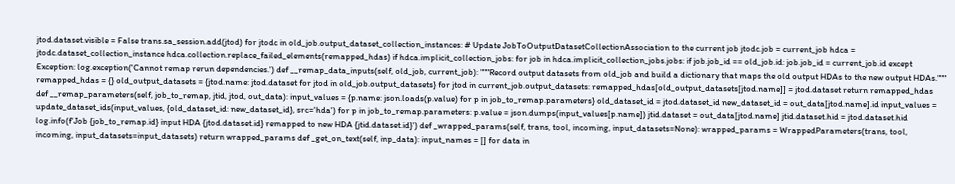jtod.dataset.visible = False trans.sa_session.add(jtod) for jtodc in old_job.output_dataset_collection_instances: # Update JobToOutputDatasetCollectionAssociation to the current job jtodc.job = current_job hdca = jtodc.dataset_collection_instance hdca.collection.replace_failed_elements(remapped_hdas) if hdca.implicit_collection_jobs: for job in hdca.implicit_collection_jobs.jobs: if job.job_id == old_job.id: job.job_id = current_job.id except Exception: log.exception('Cannot remap rerun dependencies.') def __remap_data_inputs(self, old_job, current_job): """Record output datasets from old_job and build a dictionary that maps the old output HDAs to the new output HDAs.""" remapped_hdas = {} old_output_datasets = {jtod.name: jtod.dataset for jtod in old_job.output_datasets} for jtod in current_job.output_datasets: remapped_hdas[old_output_datasets[jtod.name]] = jtod.dataset return remapped_hdas def __remap_parameters(self, job_to_remap, jtid, jtod, out_data): input_values = {p.name: json.loads(p.value) for p in job_to_remap.parameters} old_dataset_id = jtod.dataset_id new_dataset_id = out_data[jtod.name].id input_values = update_dataset_ids(input_values, {old_dataset_id: new_dataset_id}, src='hda') for p in job_to_remap.parameters: p.value = json.dumps(input_values[p.name]) jtid.dataset = out_data[jtod.name] jtid.dataset.hid = jtod.dataset.hid log.info(f'Job {job_to_remap.id} input HDA {jtod.dataset.id} remapped to new HDA {jtid.dataset.id}') def _wrapped_params(self, trans, tool, incoming, input_datasets=None): wrapped_params = WrappedParameters(trans, tool, incoming, input_datasets=input_datasets) return wrapped_params def _get_on_text(self, inp_data): input_names = [] for data in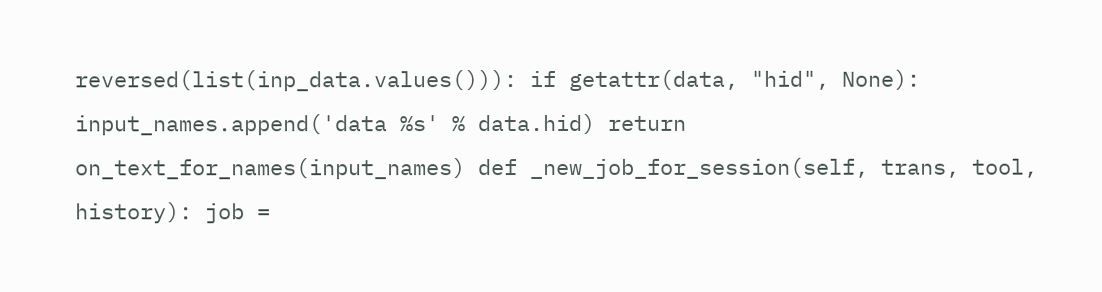reversed(list(inp_data.values())): if getattr(data, "hid", None): input_names.append('data %s' % data.hid) return on_text_for_names(input_names) def _new_job_for_session(self, trans, tool, history): job =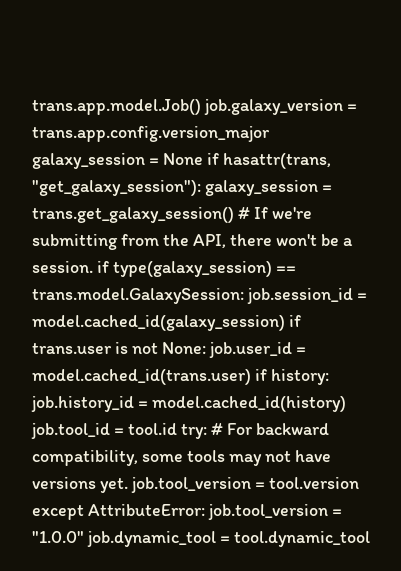trans.app.model.Job() job.galaxy_version = trans.app.config.version_major galaxy_session = None if hasattr(trans, "get_galaxy_session"): galaxy_session = trans.get_galaxy_session() # If we're submitting from the API, there won't be a session. if type(galaxy_session) == trans.model.GalaxySession: job.session_id = model.cached_id(galaxy_session) if trans.user is not None: job.user_id = model.cached_id(trans.user) if history: job.history_id = model.cached_id(history) job.tool_id = tool.id try: # For backward compatibility, some tools may not have versions yet. job.tool_version = tool.version except AttributeError: job.tool_version = "1.0.0" job.dynamic_tool = tool.dynamic_tool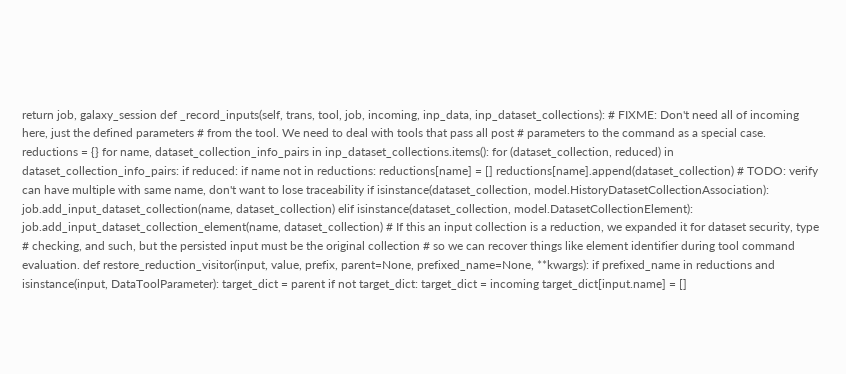return job, galaxy_session def _record_inputs(self, trans, tool, job, incoming, inp_data, inp_dataset_collections): # FIXME: Don't need all of incoming here, just the defined parameters # from the tool. We need to deal with tools that pass all post # parameters to the command as a special case. reductions = {} for name, dataset_collection_info_pairs in inp_dataset_collections.items(): for (dataset_collection, reduced) in dataset_collection_info_pairs: if reduced: if name not in reductions: reductions[name] = [] reductions[name].append(dataset_collection) # TODO: verify can have multiple with same name, don't want to lose traceability if isinstance(dataset_collection, model.HistoryDatasetCollectionAssociation): job.add_input_dataset_collection(name, dataset_collection) elif isinstance(dataset_collection, model.DatasetCollectionElement): job.add_input_dataset_collection_element(name, dataset_collection) # If this an input collection is a reduction, we expanded it for dataset security, type # checking, and such, but the persisted input must be the original collection # so we can recover things like element identifier during tool command evaluation. def restore_reduction_visitor(input, value, prefix, parent=None, prefixed_name=None, **kwargs): if prefixed_name in reductions and isinstance(input, DataToolParameter): target_dict = parent if not target_dict: target_dict = incoming target_dict[input.name] = []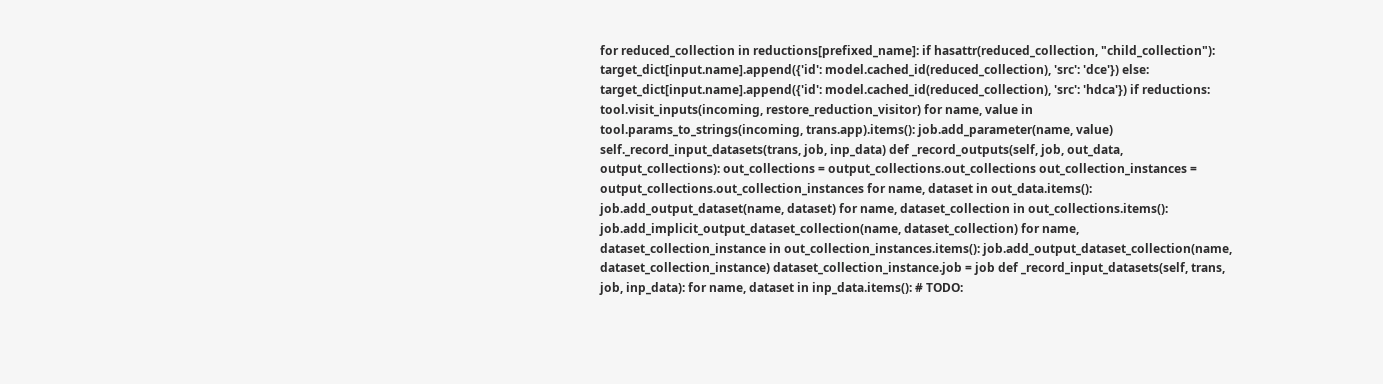for reduced_collection in reductions[prefixed_name]: if hasattr(reduced_collection, "child_collection"): target_dict[input.name].append({'id': model.cached_id(reduced_collection), 'src': 'dce'}) else: target_dict[input.name].append({'id': model.cached_id(reduced_collection), 'src': 'hdca'}) if reductions: tool.visit_inputs(incoming, restore_reduction_visitor) for name, value in tool.params_to_strings(incoming, trans.app).items(): job.add_parameter(name, value) self._record_input_datasets(trans, job, inp_data) def _record_outputs(self, job, out_data, output_collections): out_collections = output_collections.out_collections out_collection_instances = output_collections.out_collection_instances for name, dataset in out_data.items(): job.add_output_dataset(name, dataset) for name, dataset_collection in out_collections.items(): job.add_implicit_output_dataset_collection(name, dataset_collection) for name, dataset_collection_instance in out_collection_instances.items(): job.add_output_dataset_collection(name, dataset_collection_instance) dataset_collection_instance.job = job def _record_input_datasets(self, trans, job, inp_data): for name, dataset in inp_data.items(): # TODO: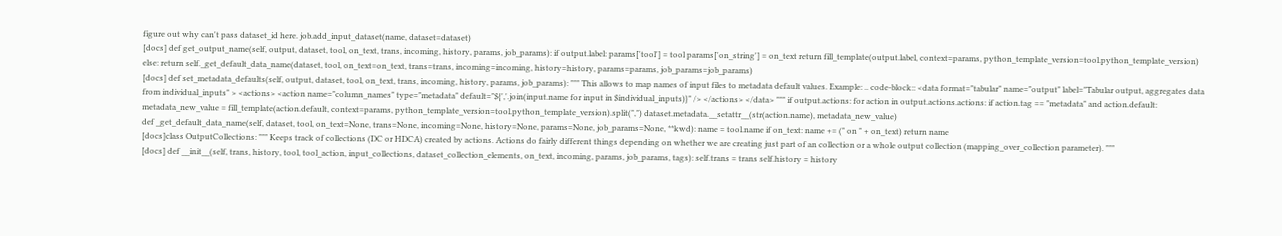figure out why can't pass dataset_id here. job.add_input_dataset(name, dataset=dataset)
[docs] def get_output_name(self, output, dataset, tool, on_text, trans, incoming, history, params, job_params): if output.label: params['tool'] = tool params['on_string'] = on_text return fill_template(output.label, context=params, python_template_version=tool.python_template_version) else: return self._get_default_data_name(dataset, tool, on_text=on_text, trans=trans, incoming=incoming, history=history, params=params, job_params=job_params)
[docs] def set_metadata_defaults(self, output, dataset, tool, on_text, trans, incoming, history, params, job_params): """ This allows to map names of input files to metadata default values. Example: .. code-block:: <data format="tabular" name="output" label="Tabular output, aggregates data from individual_inputs" > <actions> <action name="column_names" type="metadata" default="${','.join(input.name for input in $individual_inputs)}" /> </actions> </data> """ if output.actions: for action in output.actions.actions: if action.tag == "metadata" and action.default: metadata_new_value = fill_template(action.default, context=params, python_template_version=tool.python_template_version).split(",") dataset.metadata.__setattr__(str(action.name), metadata_new_value)
def _get_default_data_name(self, dataset, tool, on_text=None, trans=None, incoming=None, history=None, params=None, job_params=None, **kwd): name = tool.name if on_text: name += (" on " + on_text) return name
[docs]class OutputCollections: """ Keeps track of collections (DC or HDCA) created by actions. Actions do fairly different things depending on whether we are creating just part of an collection or a whole output collection (mapping_over_collection parameter). """
[docs] def __init__(self, trans, history, tool, tool_action, input_collections, dataset_collection_elements, on_text, incoming, params, job_params, tags): self.trans = trans self.history = history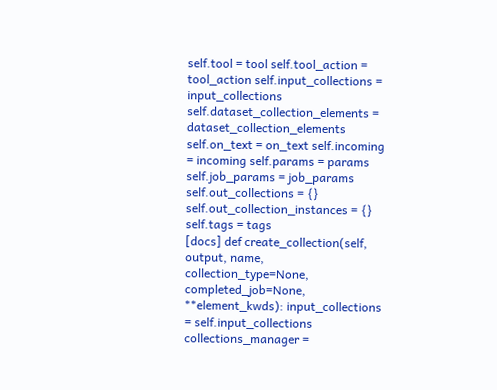self.tool = tool self.tool_action = tool_action self.input_collections = input_collections self.dataset_collection_elements = dataset_collection_elements self.on_text = on_text self.incoming = incoming self.params = params self.job_params = job_params self.out_collections = {} self.out_collection_instances = {} self.tags = tags
[docs] def create_collection(self, output, name, collection_type=None, completed_job=None, **element_kwds): input_collections = self.input_collections collections_manager =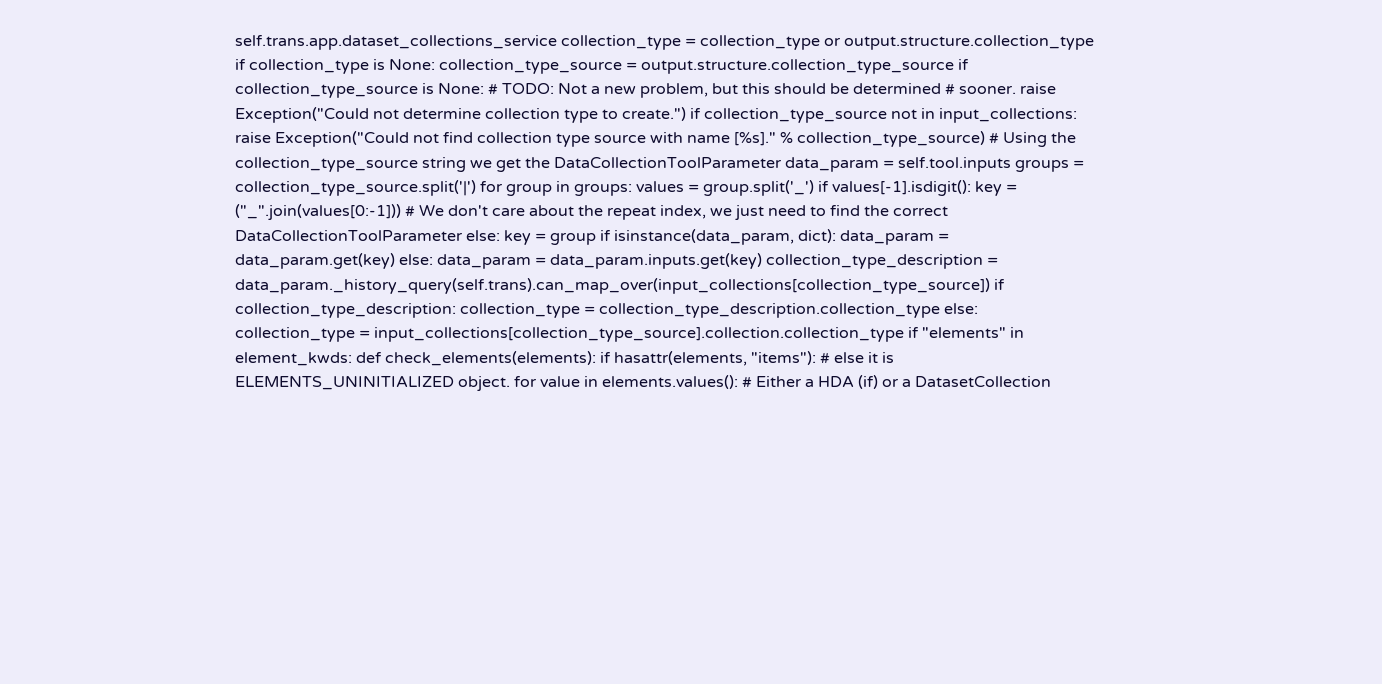self.trans.app.dataset_collections_service collection_type = collection_type or output.structure.collection_type if collection_type is None: collection_type_source = output.structure.collection_type_source if collection_type_source is None: # TODO: Not a new problem, but this should be determined # sooner. raise Exception("Could not determine collection type to create.") if collection_type_source not in input_collections: raise Exception("Could not find collection type source with name [%s]." % collection_type_source) # Using the collection_type_source string we get the DataCollectionToolParameter data_param = self.tool.inputs groups = collection_type_source.split('|') for group in groups: values = group.split('_') if values[-1].isdigit(): key = ("_".join(values[0:-1])) # We don't care about the repeat index, we just need to find the correct DataCollectionToolParameter else: key = group if isinstance(data_param, dict): data_param = data_param.get(key) else: data_param = data_param.inputs.get(key) collection_type_description = data_param._history_query(self.trans).can_map_over(input_collections[collection_type_source]) if collection_type_description: collection_type = collection_type_description.collection_type else: collection_type = input_collections[collection_type_source].collection.collection_type if "elements" in element_kwds: def check_elements(elements): if hasattr(elements, "items"): # else it is ELEMENTS_UNINITIALIZED object. for value in elements.values(): # Either a HDA (if) or a DatasetCollection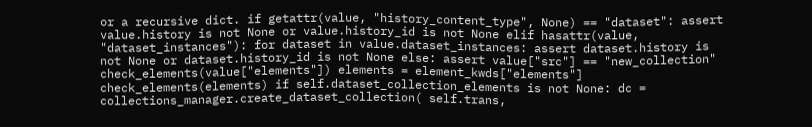or a recursive dict. if getattr(value, "history_content_type", None) == "dataset": assert value.history is not None or value.history_id is not None elif hasattr(value, "dataset_instances"): for dataset in value.dataset_instances: assert dataset.history is not None or dataset.history_id is not None else: assert value["src"] == "new_collection" check_elements(value["elements"]) elements = element_kwds["elements"] check_elements(elements) if self.dataset_collection_elements is not None: dc = collections_manager.create_dataset_collection( self.trans,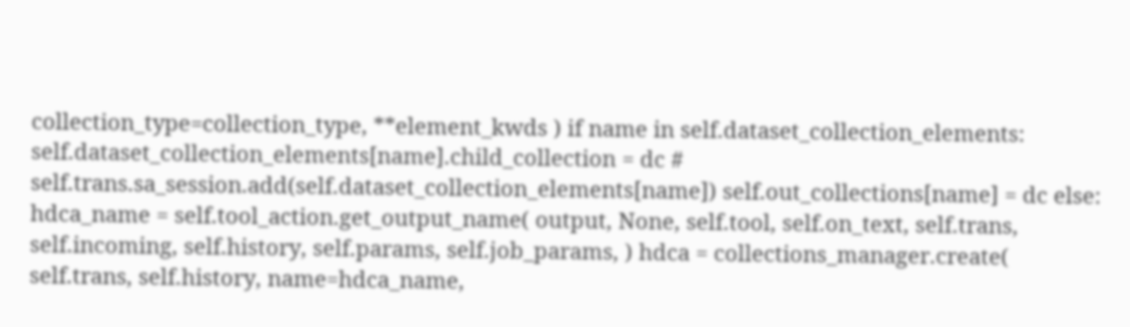collection_type=collection_type, **element_kwds ) if name in self.dataset_collection_elements: self.dataset_collection_elements[name].child_collection = dc # self.trans.sa_session.add(self.dataset_collection_elements[name]) self.out_collections[name] = dc else: hdca_name = self.tool_action.get_output_name( output, None, self.tool, self.on_text, self.trans, self.incoming, self.history, self.params, self.job_params, ) hdca = collections_manager.create( self.trans, self.history, name=hdca_name,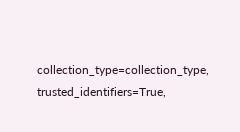collection_type=collection_type, trusted_identifiers=True,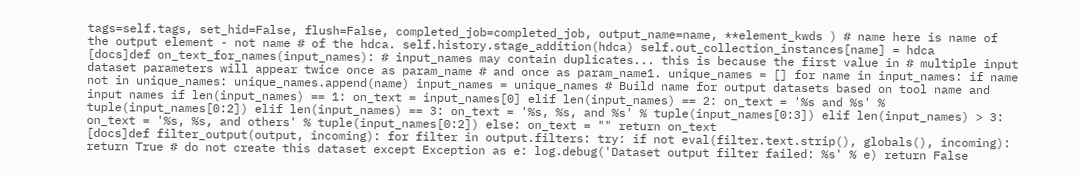tags=self.tags, set_hid=False, flush=False, completed_job=completed_job, output_name=name, **element_kwds ) # name here is name of the output element - not name # of the hdca. self.history.stage_addition(hdca) self.out_collection_instances[name] = hdca
[docs]def on_text_for_names(input_names): # input_names may contain duplicates... this is because the first value in # multiple input dataset parameters will appear twice once as param_name # and once as param_name1. unique_names = [] for name in input_names: if name not in unique_names: unique_names.append(name) input_names = unique_names # Build name for output datasets based on tool name and input names if len(input_names) == 1: on_text = input_names[0] elif len(input_names) == 2: on_text = '%s and %s' % tuple(input_names[0:2]) elif len(input_names) == 3: on_text = '%s, %s, and %s' % tuple(input_names[0:3]) elif len(input_names) > 3: on_text = '%s, %s, and others' % tuple(input_names[0:2]) else: on_text = "" return on_text
[docs]def filter_output(output, incoming): for filter in output.filters: try: if not eval(filter.text.strip(), globals(), incoming): return True # do not create this dataset except Exception as e: log.debug('Dataset output filter failed: %s' % e) return False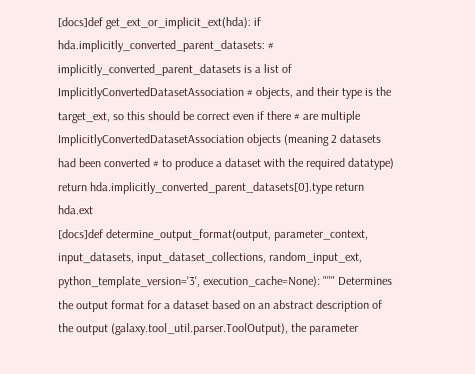[docs]def get_ext_or_implicit_ext(hda): if hda.implicitly_converted_parent_datasets: # implicitly_converted_parent_datasets is a list of ImplicitlyConvertedDatasetAssociation # objects, and their type is the target_ext, so this should be correct even if there # are multiple ImplicitlyConvertedDatasetAssociation objects (meaning 2 datasets had been converted # to produce a dataset with the required datatype) return hda.implicitly_converted_parent_datasets[0].type return hda.ext
[docs]def determine_output_format(output, parameter_context, input_datasets, input_dataset_collections, random_input_ext, python_template_version='3', execution_cache=None): """ Determines the output format for a dataset based on an abstract description of the output (galaxy.tool_util.parser.ToolOutput), the parameter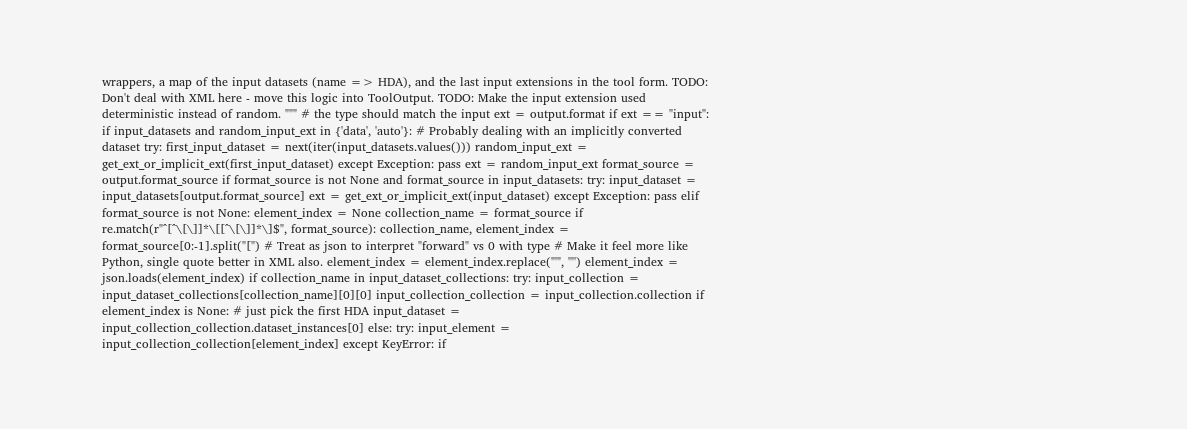wrappers, a map of the input datasets (name => HDA), and the last input extensions in the tool form. TODO: Don't deal with XML here - move this logic into ToolOutput. TODO: Make the input extension used deterministic instead of random. """ # the type should match the input ext = output.format if ext == "input": if input_datasets and random_input_ext in {'data', 'auto'}: # Probably dealing with an implicitly converted dataset try: first_input_dataset = next(iter(input_datasets.values())) random_input_ext = get_ext_or_implicit_ext(first_input_dataset) except Exception: pass ext = random_input_ext format_source = output.format_source if format_source is not None and format_source in input_datasets: try: input_dataset = input_datasets[output.format_source] ext = get_ext_or_implicit_ext(input_dataset) except Exception: pass elif format_source is not None: element_index = None collection_name = format_source if re.match(r"^[^\[\]]*\[[^\[\]]*\]$", format_source): collection_name, element_index = format_source[0:-1].split("[") # Treat as json to interpret "forward" vs 0 with type # Make it feel more like Python, single quote better in XML also. element_index = element_index.replace("'", '"') element_index = json.loads(element_index) if collection_name in input_dataset_collections: try: input_collection = input_dataset_collections[collection_name][0][0] input_collection_collection = input_collection.collection if element_index is None: # just pick the first HDA input_dataset = input_collection_collection.dataset_instances[0] else: try: input_element = input_collection_collection[element_index] except KeyError: if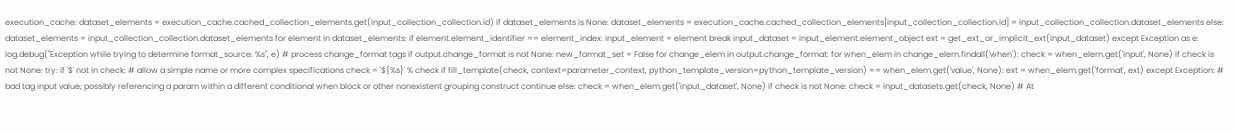execution_cache: dataset_elements = execution_cache.cached_collection_elements.get(input_collection_collection.id) if dataset_elements is None: dataset_elements = execution_cache.cached_collection_elements[input_collection_collection.id] = input_collection_collection.dataset_elements else: dataset_elements = input_collection_collection.dataset_elements for element in dataset_elements: if element.element_identifier == element_index: input_element = element break input_dataset = input_element.element_object ext = get_ext_or_implicit_ext(input_dataset) except Exception as e: log.debug("Exception while trying to determine format_source: %s", e) # process change_format tags if output.change_format is not None: new_format_set = False for change_elem in output.change_format: for when_elem in change_elem.findall('when'): check = when_elem.get('input', None) if check is not None: try: if '$' not in check: # allow a simple name or more complex specifications check = '${%s}' % check if fill_template(check, context=parameter_context, python_template_version=python_template_version) == when_elem.get('value', None): ext = when_elem.get('format', ext) except Exception: # bad tag input value; possibly referencing a param within a different conditional when block or other nonexistent grouping construct continue else: check = when_elem.get('input_dataset', None) if check is not None: check = input_datasets.get(check, None) # At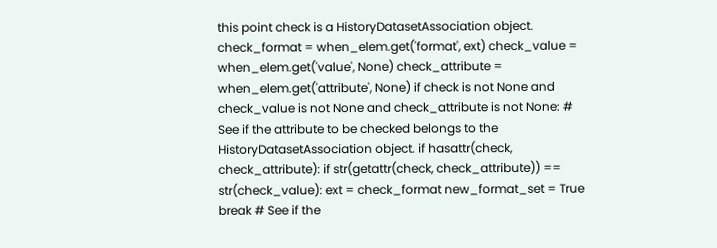this point check is a HistoryDatasetAssociation object. check_format = when_elem.get('format', ext) check_value = when_elem.get('value', None) check_attribute = when_elem.get('attribute', None) if check is not None and check_value is not None and check_attribute is not None: # See if the attribute to be checked belongs to the HistoryDatasetAssociation object. if hasattr(check, check_attribute): if str(getattr(check, check_attribute)) == str(check_value): ext = check_format new_format_set = True break # See if the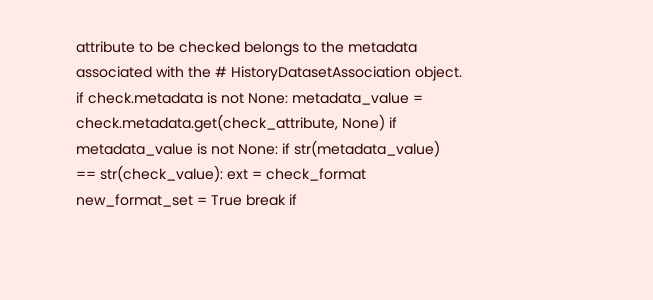attribute to be checked belongs to the metadata associated with the # HistoryDatasetAssociation object. if check.metadata is not None: metadata_value = check.metadata.get(check_attribute, None) if metadata_value is not None: if str(metadata_value) == str(check_value): ext = check_format new_format_set = True break if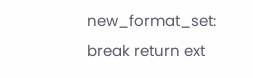new_format_set: break return ext